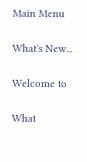Main Menu

What's New...

Welcome to

What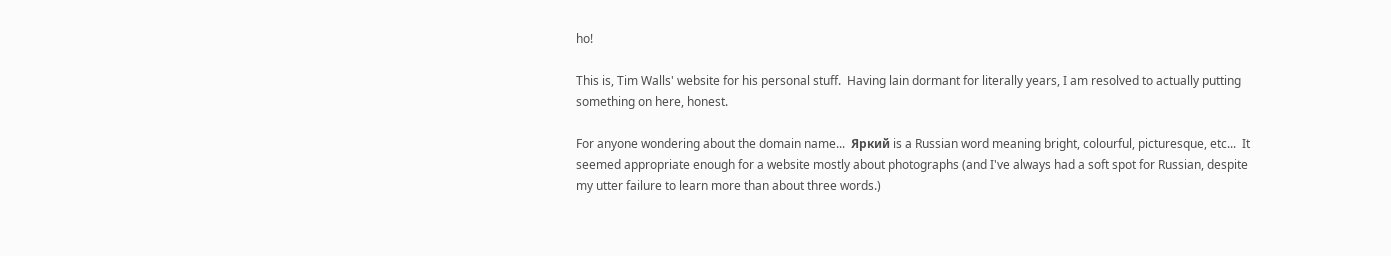ho!

This is, Tim Walls' website for his personal stuff.  Having lain dormant for literally years, I am resolved to actually putting something on here, honest.

For anyone wondering about the domain name...  Яркий is a Russian word meaning bright, colourful, picturesque, etc...  It seemed appropriate enough for a website mostly about photographs (and I've always had a soft spot for Russian, despite my utter failure to learn more than about three words.)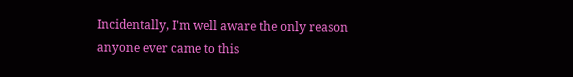Incidentally, I'm well aware the only reason anyone ever came to this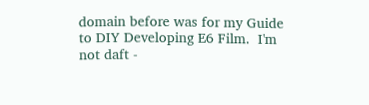domain before was for my Guide to DIY Developing E6 Film.  I'm not daft -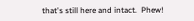that's still here and intact.  Phew!